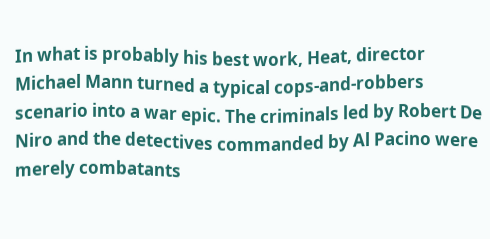In what is probably his best work, Heat, director Michael Mann turned a typical cops-and-robbers scenario into a war epic. The criminals led by Robert De Niro and the detectives commanded by Al Pacino were merely combatants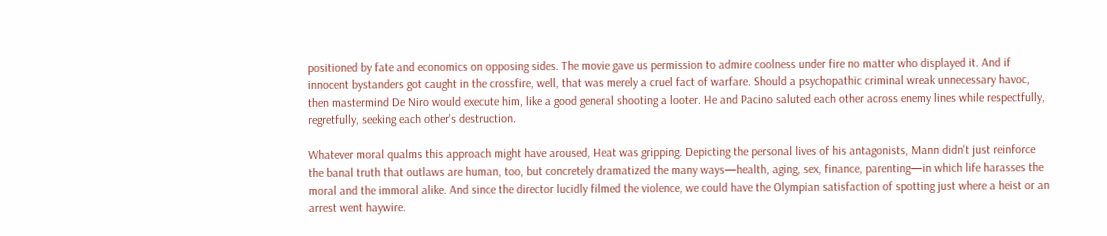positioned by fate and economics on opposing sides. The movie gave us permission to admire coolness under fire no matter who displayed it. And if innocent bystanders got caught in the crossfire, well, that was merely a cruel fact of warfare. Should a psychopathic criminal wreak unnecessary havoc, then mastermind De Niro would execute him, like a good general shooting a looter. He and Pacino saluted each other across enemy lines while respectfully, regretfully, seeking each other's destruction.

Whatever moral qualms this approach might have aroused, Heat was gripping. Depicting the personal lives of his antagonists, Mann didn't just reinforce the banal truth that outlaws are human, too, but concretely dramatized the many ways—health, aging, sex, finance, parenting—in which life harasses the moral and the immoral alike. And since the director lucidly filmed the violence, we could have the Olympian satisfaction of spotting just where a heist or an arrest went haywire.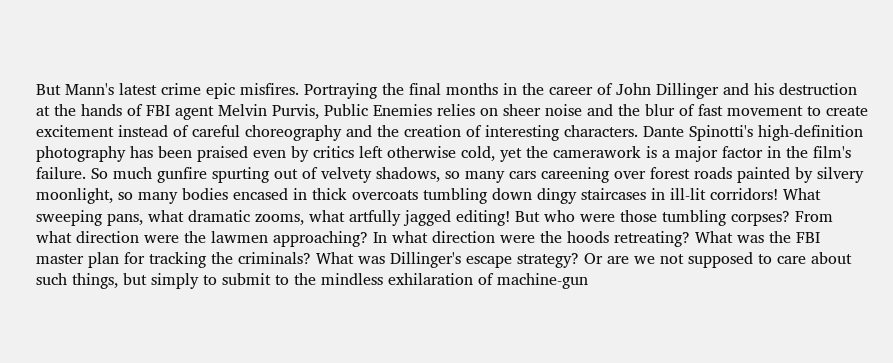But Mann's latest crime epic misfires. Portraying the final months in the career of John Dillinger and his destruction at the hands of FBI agent Melvin Purvis, Public Enemies relies on sheer noise and the blur of fast movement to create excitement instead of careful choreography and the creation of interesting characters. Dante Spinotti's high-definition photography has been praised even by critics left otherwise cold, yet the camerawork is a major factor in the film's failure. So much gunfire spurting out of velvety shadows, so many cars careening over forest roads painted by silvery moonlight, so many bodies encased in thick overcoats tumbling down dingy staircases in ill-lit corridors! What sweeping pans, what dramatic zooms, what artfully jagged editing! But who were those tumbling corpses? From what direction were the lawmen approaching? In what direction were the hoods retreating? What was the FBI master plan for tracking the criminals? What was Dillinger's escape strategy? Or are we not supposed to care about such things, but simply to submit to the mindless exhilaration of machine-gun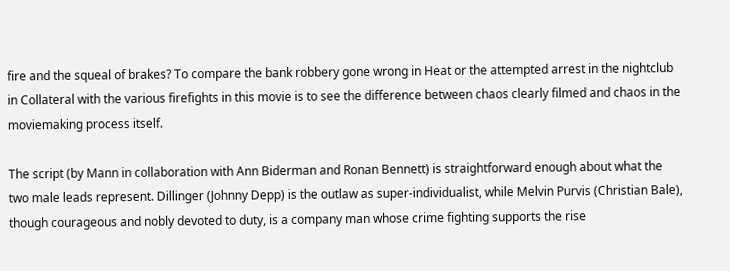fire and the squeal of brakes? To compare the bank robbery gone wrong in Heat or the attempted arrest in the nightclub in Collateral with the various firefights in this movie is to see the difference between chaos clearly filmed and chaos in the moviemaking process itself.

The script (by Mann in collaboration with Ann Biderman and Ronan Bennett) is straightforward enough about what the two male leads represent. Dillinger (Johnny Depp) is the outlaw as super-individualist, while Melvin Purvis (Christian Bale), though courageous and nobly devoted to duty, is a company man whose crime fighting supports the rise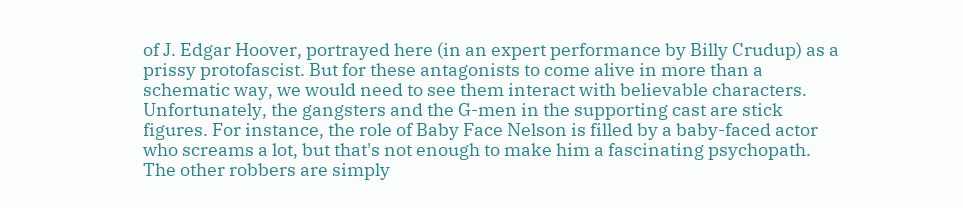of J. Edgar Hoover, portrayed here (in an expert performance by Billy Crudup) as a prissy protofascist. But for these antagonists to come alive in more than a schematic way, we would need to see them interact with believable characters. Unfortunately, the gangsters and the G-men in the supporting cast are stick figures. For instance, the role of Baby Face Nelson is filled by a baby-faced actor who screams a lot, but that's not enough to make him a fascinating psychopath. The other robbers are simply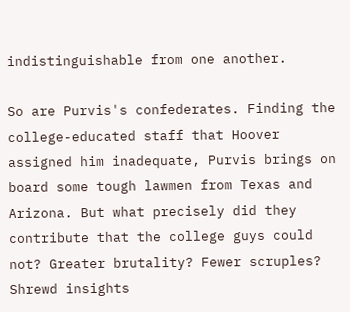indistinguishable from one another.

So are Purvis's confederates. Finding the college-educated staff that Hoover assigned him inadequate, Purvis brings on board some tough lawmen from Texas and Arizona. But what precisely did they contribute that the college guys could not? Greater brutality? Fewer scruples? Shrewd insights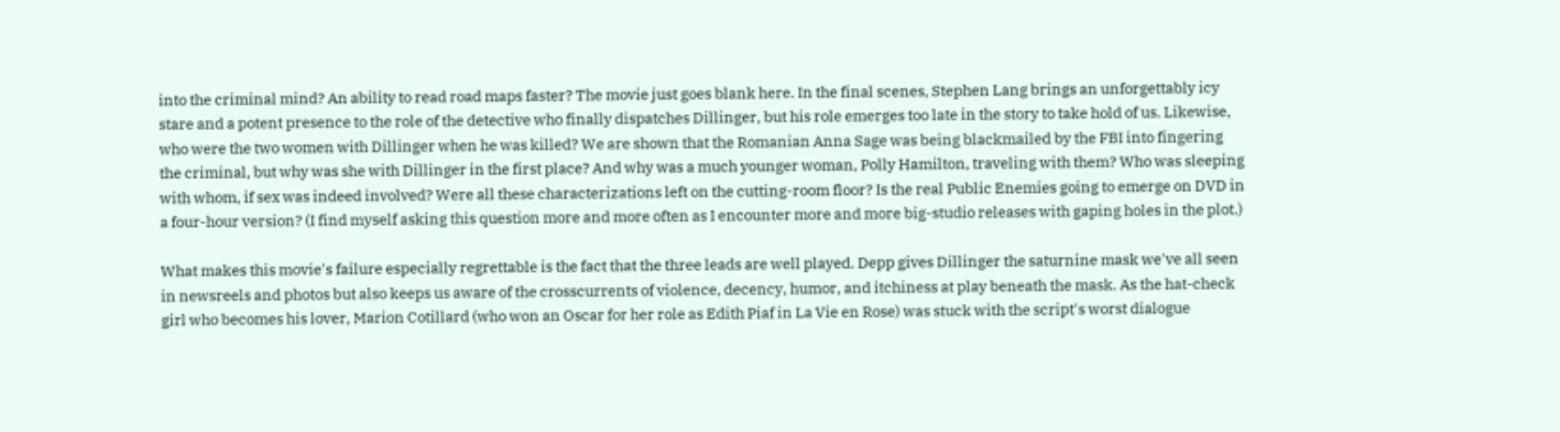into the criminal mind? An ability to read road maps faster? The movie just goes blank here. In the final scenes, Stephen Lang brings an unforgettably icy stare and a potent presence to the role of the detective who finally dispatches Dillinger, but his role emerges too late in the story to take hold of us. Likewise, who were the two women with Dillinger when he was killed? We are shown that the Romanian Anna Sage was being blackmailed by the FBI into fingering the criminal, but why was she with Dillinger in the first place? And why was a much younger woman, Polly Hamilton, traveling with them? Who was sleeping with whom, if sex was indeed involved? Were all these characterizations left on the cutting-room floor? Is the real Public Enemies going to emerge on DVD in a four-hour version? (I find myself asking this question more and more often as I encounter more and more big-studio releases with gaping holes in the plot.)

What makes this movie's failure especially regrettable is the fact that the three leads are well played. Depp gives Dillinger the saturnine mask we've all seen in newsreels and photos but also keeps us aware of the crosscurrents of violence, decency, humor, and itchiness at play beneath the mask. As the hat-check girl who becomes his lover, Marion Cotillard (who won an Oscar for her role as Edith Piaf in La Vie en Rose) was stuck with the script's worst dialogue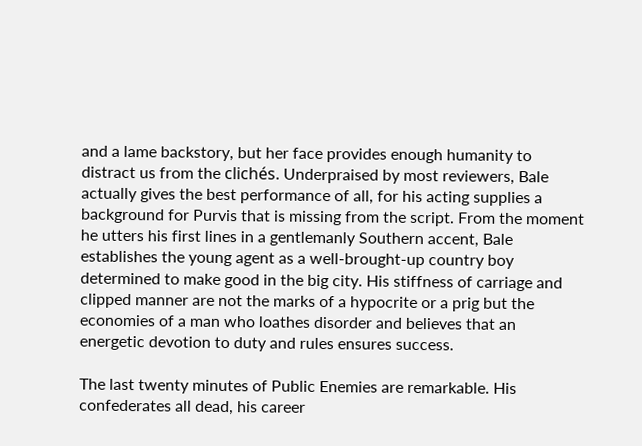and a lame backstory, but her face provides enough humanity to distract us from the clichés. Underpraised by most reviewers, Bale actually gives the best performance of all, for his acting supplies a background for Purvis that is missing from the script. From the moment he utters his first lines in a gentlemanly Southern accent, Bale establishes the young agent as a well-brought-up country boy determined to make good in the big city. His stiffness of carriage and clipped manner are not the marks of a hypocrite or a prig but the economies of a man who loathes disorder and believes that an energetic devotion to duty and rules ensures success.

The last twenty minutes of Public Enemies are remarkable. His confederates all dead, his career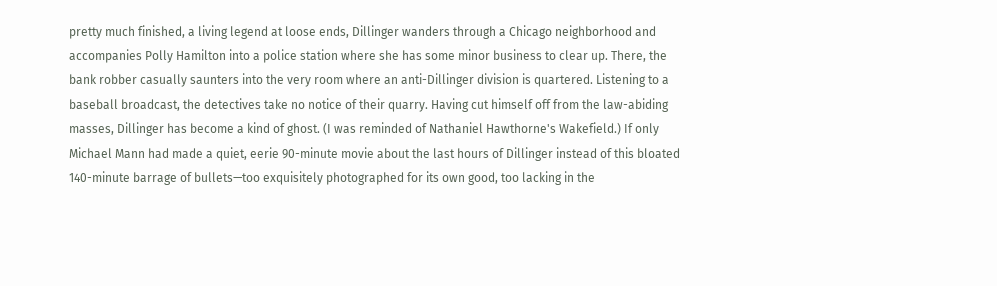pretty much finished, a living legend at loose ends, Dillinger wanders through a Chicago neighborhood and accompanies Polly Hamilton into a police station where she has some minor business to clear up. There, the bank robber casually saunters into the very room where an anti-Dillinger division is quartered. Listening to a baseball broadcast, the detectives take no notice of their quarry. Having cut himself off from the law-abiding masses, Dillinger has become a kind of ghost. (I was reminded of Nathaniel Hawthorne's Wakefield.) If only Michael Mann had made a quiet, eerie 90-minute movie about the last hours of Dillinger instead of this bloated 140-minute barrage of bullets—too exquisitely photographed for its own good, too lacking in the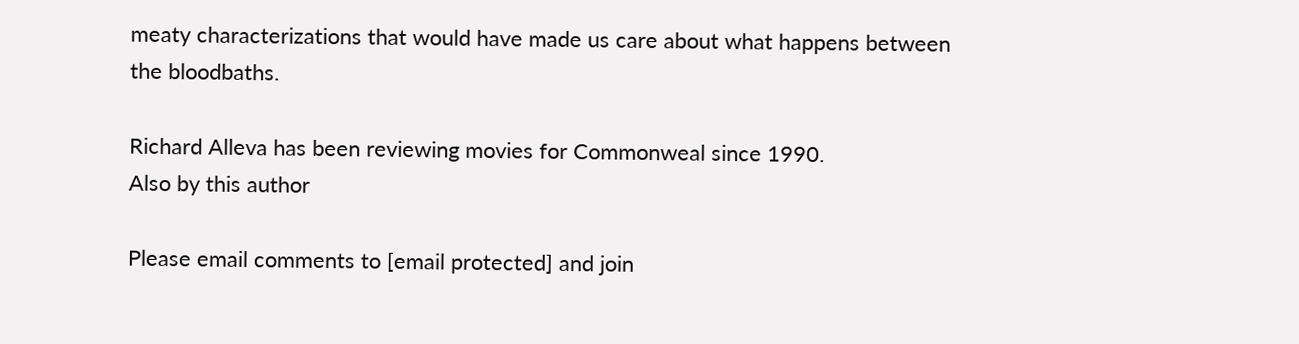meaty characterizations that would have made us care about what happens between the bloodbaths.

Richard Alleva has been reviewing movies for Commonweal since 1990.
Also by this author

Please email comments to [email protected] and join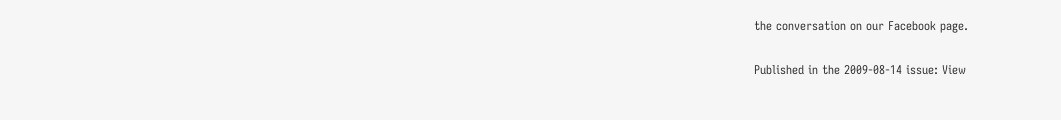the conversation on our Facebook page.

Published in the 2009-08-14 issue: View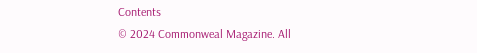Contents
© 2024 Commonweal Magazine. All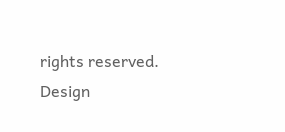rights reserved. Design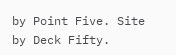by Point Five. Site by Deck Fifty.